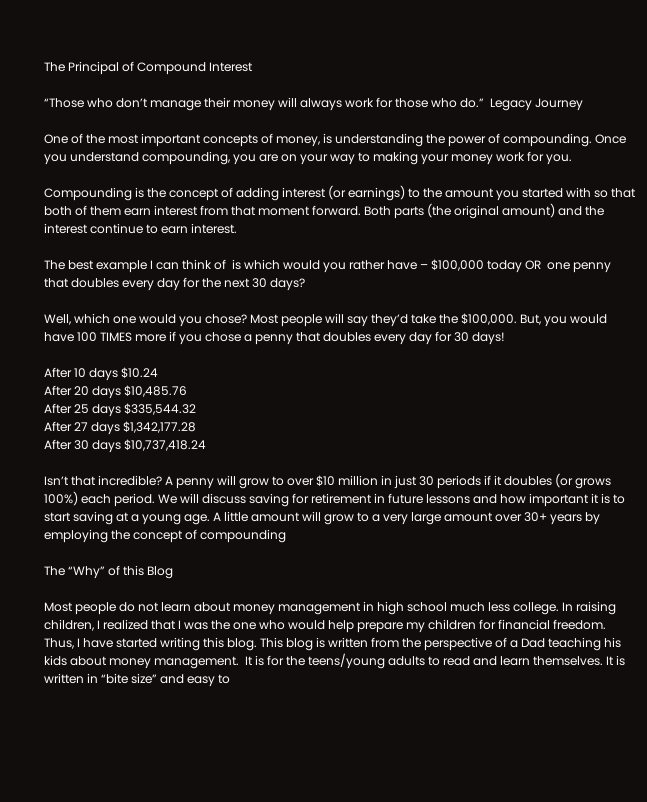The Principal of Compound Interest

“Those who don’t manage their money will always work for those who do.”  Legacy Journey

One of the most important concepts of money, is understanding the power of compounding. Once you understand compounding, you are on your way to making your money work for you.

Compounding is the concept of adding interest (or earnings) to the amount you started with so that both of them earn interest from that moment forward. Both parts (the original amount) and the interest continue to earn interest.

The best example I can think of  is which would you rather have – $100,000 today OR  one penny that doubles every day for the next 30 days?

Well, which one would you chose? Most people will say they’d take the $100,000. But, you would have 100 TIMES more if you chose a penny that doubles every day for 30 days!

After 10 days $10.24
After 20 days $10,485.76
After 25 days $335,544.32
After 27 days $1,342,177.28
After 30 days $10,737,418.24

Isn’t that incredible? A penny will grow to over $10 million in just 30 periods if it doubles (or grows 100%) each period. We will discuss saving for retirement in future lessons and how important it is to start saving at a young age. A little amount will grow to a very large amount over 30+ years by employing the concept of compounding

The “Why” of this Blog

Most people do not learn about money management in high school much less college. In raising children, I realized that I was the one who would help prepare my children for financial freedom. Thus, I have started writing this blog. This blog is written from the perspective of a Dad teaching his kids about money management.  It is for the teens/young adults to read and learn themselves. It is written in “bite size” and easy to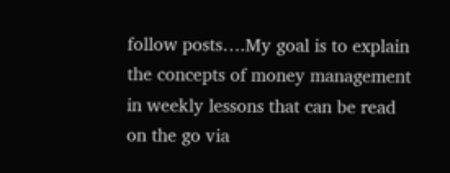follow posts….My goal is to explain the concepts of money management in weekly lessons that can be read on the go via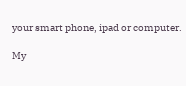your smart phone, ipad or computer.

My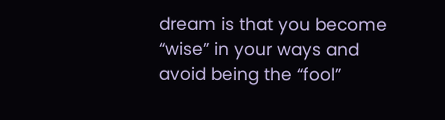dream is that you become “wise” in your ways and avoid being the “fool”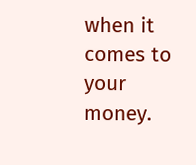when it comes to your money.